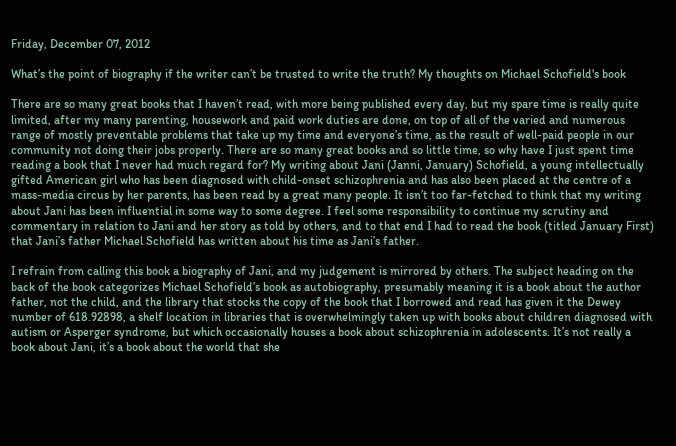Friday, December 07, 2012

What’s the point of biography if the writer can’t be trusted to write the truth? My thoughts on Michael Schofield's book

There are so many great books that I haven’t read, with more being published every day, but my spare time is really quite limited, after my many parenting, housework and paid work duties are done, on top of all of the varied and numerous range of mostly preventable problems that take up my time and everyone’s time, as the result of well-paid people in our community not doing their jobs properly. There are so many great books and so little time, so why have I just spent time reading a book that I never had much regard for? My writing about Jani (Janni, January) Schofield, a young intellectually gifted American girl who has been diagnosed with child-onset schizophrenia and has also been placed at the centre of a mass-media circus by her parents, has been read by a great many people. It isn’t too far-fetched to think that my writing about Jani has been influential in some way to some degree. I feel some responsibility to continue my scrutiny and commentary in relation to Jani and her story as told by others, and to that end I had to read the book (titled January First) that Jani’s father Michael Schofield has written about his time as Jani’s father.

I refrain from calling this book a biography of Jani, and my judgement is mirrored by others. The subject heading on the back of the book categorizes Michael Schofield’s book as autobiography, presumably meaning it is a book about the author father, not the child, and the library that stocks the copy of the book that I borrowed and read has given it the Dewey number of 618.92898, a shelf location in libraries that is overwhelmingly taken up with books about children diagnosed with autism or Asperger syndrome, but which occasionally houses a book about schizophrenia in adolescents. It’s not really a book about Jani, it’s a book about the world that she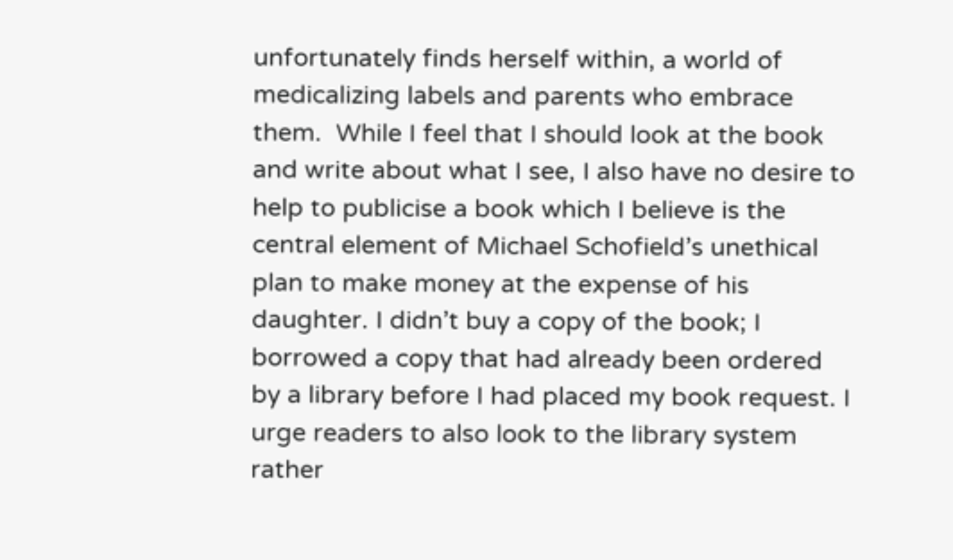unfortunately finds herself within, a world of medicalizing labels and parents who embrace them.  While I feel that I should look at the book and write about what I see, I also have no desire to help to publicise a book which I believe is the central element of Michael Schofield’s unethical plan to make money at the expense of his daughter. I didn’t buy a copy of the book; I borrowed a copy that had already been ordered by a library before I had placed my book request. I urge readers to also look to the library system rather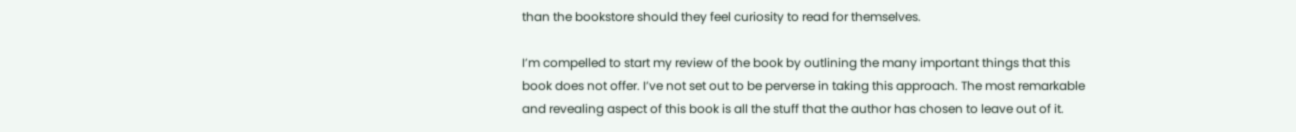than the bookstore should they feel curiosity to read for themselves.

I’m compelled to start my review of the book by outlining the many important things that this book does not offer. I’ve not set out to be perverse in taking this approach. The most remarkable and revealing aspect of this book is all the stuff that the author has chosen to leave out of it.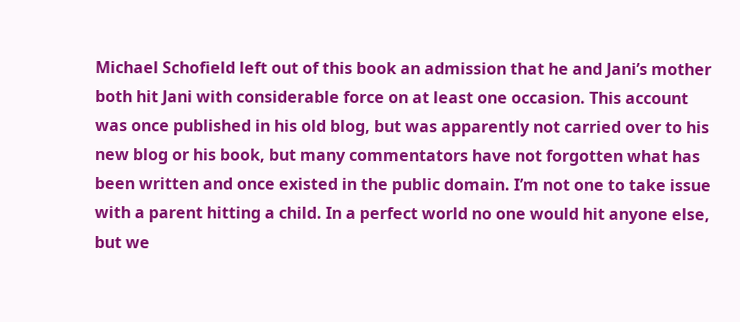Michael Schofield left out of this book an admission that he and Jani’s mother both hit Jani with considerable force on at least one occasion. This account was once published in his old blog, but was apparently not carried over to his new blog or his book, but many commentators have not forgotten what has been written and once existed in the public domain. I’m not one to take issue with a parent hitting a child. In a perfect world no one would hit anyone else, but we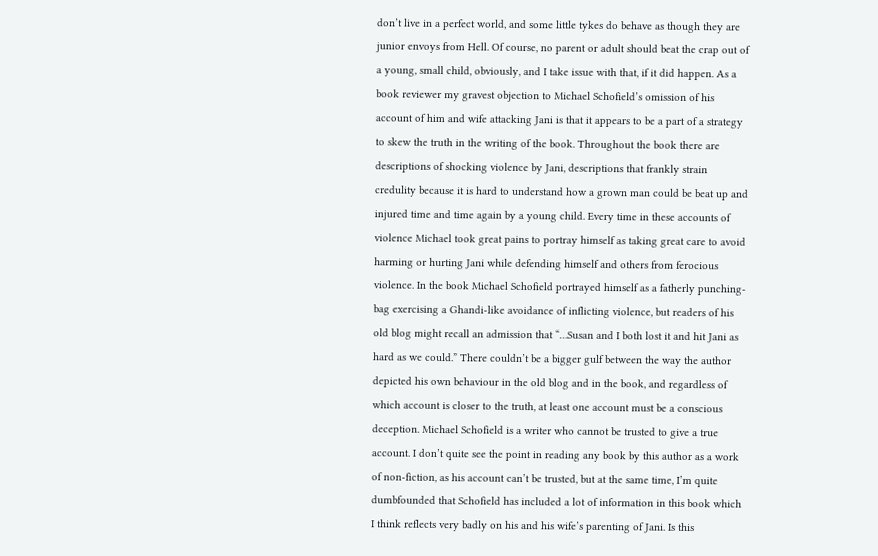don’t live in a perfect world, and some little tykes do behave as though they are junior envoys from Hell. Of course, no parent or adult should beat the crap out of a young, small child, obviously, and I take issue with that, if it did happen. As a book reviewer my gravest objection to Michael Schofield’s omission of his account of him and wife attacking Jani is that it appears to be a part of a strategy to skew the truth in the writing of the book. Throughout the book there are descriptions of shocking violence by Jani, descriptions that frankly strain credulity because it is hard to understand how a grown man could be beat up and injured time and time again by a young child. Every time in these accounts of violence Michael took great pains to portray himself as taking great care to avoid harming or hurting Jani while defending himself and others from ferocious violence. In the book Michael Schofield portrayed himself as a fatherly punching-bag exercising a Ghandi-like avoidance of inflicting violence, but readers of his old blog might recall an admission that “…Susan and I both lost it and hit Jani as hard as we could.” There couldn’t be a bigger gulf between the way the author depicted his own behaviour in the old blog and in the book, and regardless of which account is closer to the truth, at least one account must be a conscious deception. Michael Schofield is a writer who cannot be trusted to give a true account. I don’t quite see the point in reading any book by this author as a work of non-fiction, as his account can’t be trusted, but at the same time, I’m quite dumbfounded that Schofield has included a lot of information in this book which I think reflects very badly on his and his wife’s parenting of Jani. Is this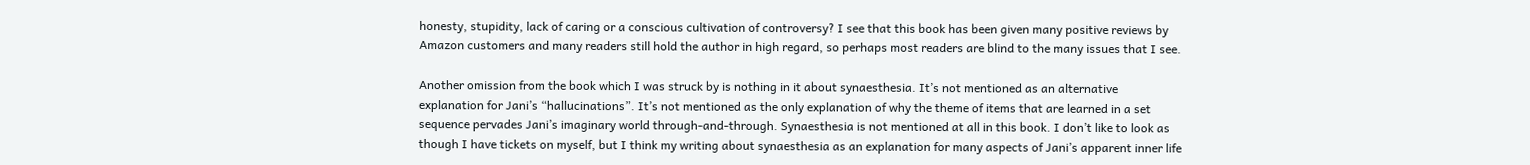honesty, stupidity, lack of caring or a conscious cultivation of controversy? I see that this book has been given many positive reviews by Amazon customers and many readers still hold the author in high regard, so perhaps most readers are blind to the many issues that I see.

Another omission from the book which I was struck by is nothing in it about synaesthesia. It’s not mentioned as an alternative explanation for Jani’s “hallucinations”. It’s not mentioned as the only explanation of why the theme of items that are learned in a set sequence pervades Jani’s imaginary world through-and-through. Synaesthesia is not mentioned at all in this book. I don’t like to look as though I have tickets on myself, but I think my writing about synaesthesia as an explanation for many aspects of Jani’s apparent inner life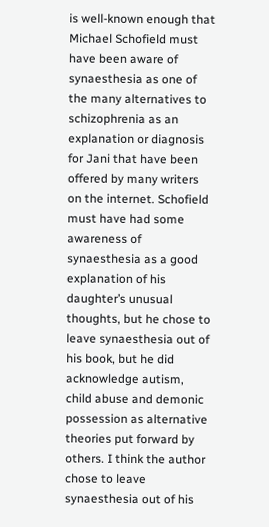is well-known enough that Michael Schofield must have been aware of synaesthesia as one of the many alternatives to schizophrenia as an explanation or diagnosis for Jani that have been offered by many writers on the internet. Schofield must have had some awareness of synaesthesia as a good explanation of his daughter’s unusual thoughts, but he chose to leave synaesthesia out of his book, but he did acknowledge autism, child abuse and demonic possession as alternative theories put forward by others. I think the author chose to leave synaesthesia out of his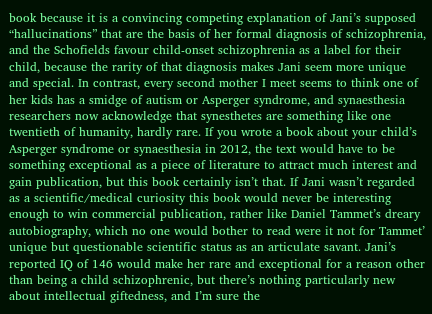book because it is a convincing competing explanation of Jani’s supposed “hallucinations” that are the basis of her formal diagnosis of schizophrenia, and the Schofields favour child-onset schizophrenia as a label for their child, because the rarity of that diagnosis makes Jani seem more unique and special. In contrast, every second mother I meet seems to think one of her kids has a smidge of autism or Asperger syndrome, and synaesthesia researchers now acknowledge that synesthetes are something like one twentieth of humanity, hardly rare. If you wrote a book about your child’s Asperger syndrome or synaesthesia in 2012, the text would have to be something exceptional as a piece of literature to attract much interest and gain publication, but this book certainly isn’t that. If Jani wasn’t regarded as a scientific/medical curiosity this book would never be interesting enough to win commercial publication, rather like Daniel Tammet’s dreary autobiography, which no one would bother to read were it not for Tammet’ unique but questionable scientific status as an articulate savant. Jani’s reported IQ of 146 would make her rare and exceptional for a reason other than being a child schizophrenic, but there’s nothing particularly new about intellectual giftedness, and I’m sure the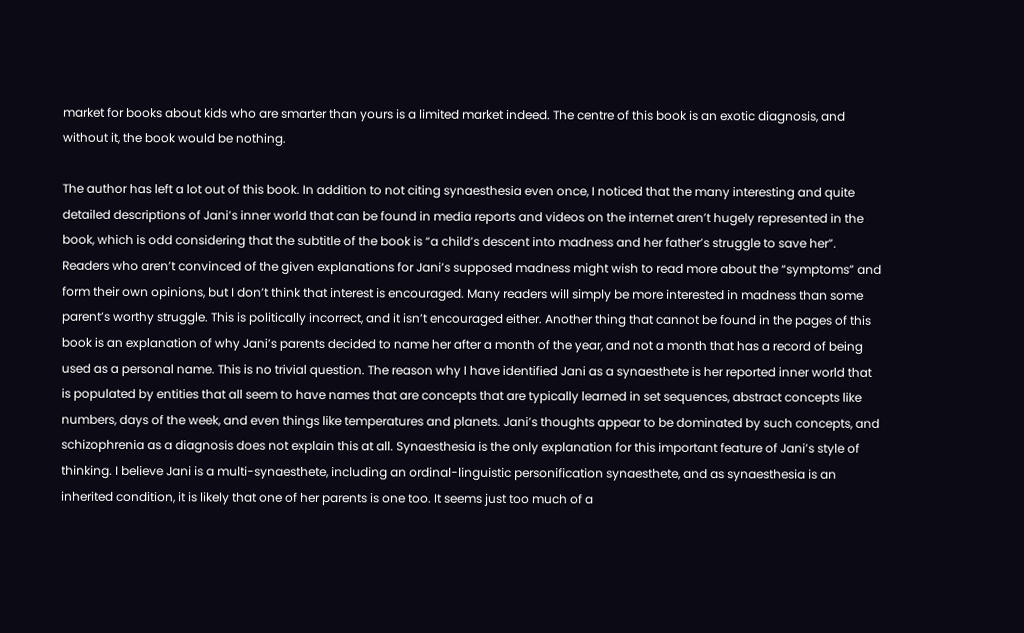market for books about kids who are smarter than yours is a limited market indeed. The centre of this book is an exotic diagnosis, and without it, the book would be nothing.

The author has left a lot out of this book. In addition to not citing synaesthesia even once, I noticed that the many interesting and quite detailed descriptions of Jani’s inner world that can be found in media reports and videos on the internet aren’t hugely represented in the book, which is odd considering that the subtitle of the book is “a child’s descent into madness and her father’s struggle to save her”. Readers who aren’t convinced of the given explanations for Jani’s supposed madness might wish to read more about the “symptoms” and form their own opinions, but I don’t think that interest is encouraged. Many readers will simply be more interested in madness than some parent’s worthy struggle. This is politically incorrect, and it isn’t encouraged either. Another thing that cannot be found in the pages of this book is an explanation of why Jani’s parents decided to name her after a month of the year, and not a month that has a record of being used as a personal name. This is no trivial question. The reason why I have identified Jani as a synaesthete is her reported inner world that is populated by entities that all seem to have names that are concepts that are typically learned in set sequences, abstract concepts like numbers, days of the week, and even things like temperatures and planets. Jani’s thoughts appear to be dominated by such concepts, and schizophrenia as a diagnosis does not explain this at all. Synaesthesia is the only explanation for this important feature of Jani’s style of thinking. I believe Jani is a multi-synaesthete, including an ordinal-linguistic personification synaesthete, and as synaesthesia is an inherited condition, it is likely that one of her parents is one too. It seems just too much of a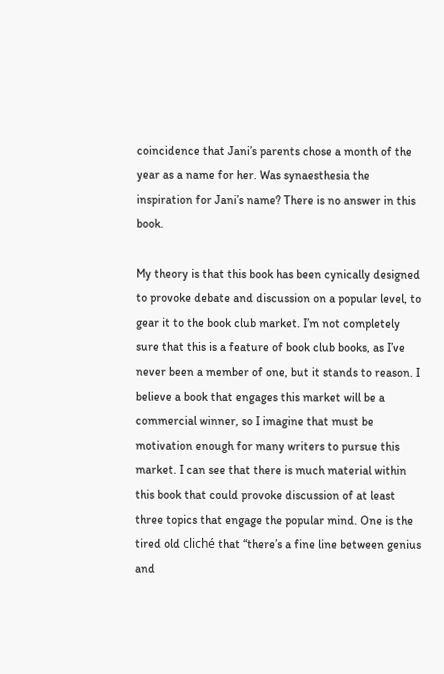coincidence that Jani’s parents chose a month of the year as a name for her. Was synaesthesia the inspiration for Jani’s name? There is no answer in this book.

My theory is that this book has been cynically designed to provoke debate and discussion on a popular level, to gear it to the book club market. I’m not completely sure that this is a feature of book club books, as I’ve never been a member of one, but it stands to reason. I believe a book that engages this market will be a commercial winner, so I imagine that must be motivation enough for many writers to pursue this market. I can see that there is much material within this book that could provoke discussion of at least three topics that engage the popular mind. One is the tired old cliché that “there’s a fine line between genius and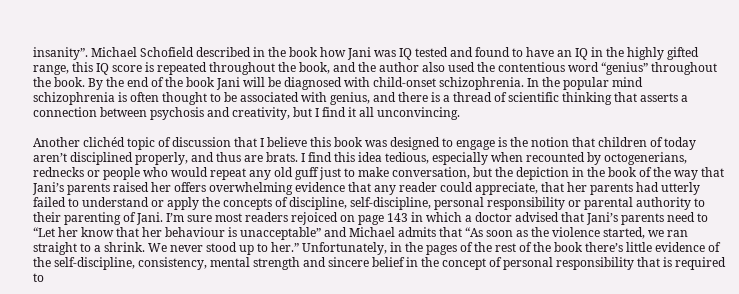insanity”. Michael Schofield described in the book how Jani was IQ tested and found to have an IQ in the highly gifted range, this IQ score is repeated throughout the book, and the author also used the contentious word “genius” throughout the book. By the end of the book Jani will be diagnosed with child-onset schizophrenia. In the popular mind schizophrenia is often thought to be associated with genius, and there is a thread of scientific thinking that asserts a connection between psychosis and creativity, but I find it all unconvincing.

Another clichéd topic of discussion that I believe this book was designed to engage is the notion that children of today aren’t disciplined properly, and thus are brats. I find this idea tedious, especially when recounted by octogenerians, rednecks or people who would repeat any old guff just to make conversation, but the depiction in the book of the way that Jani’s parents raised her offers overwhelming evidence that any reader could appreciate, that her parents had utterly failed to understand or apply the concepts of discipline, self-discipline, personal responsibility or parental authority to their parenting of Jani. I’m sure most readers rejoiced on page 143 in which a doctor advised that Jani’s parents need to “Let her know that her behaviour is unacceptable” and Michael admits that “As soon as the violence started, we ran straight to a shrink. We never stood up to her.” Unfortunately, in the pages of the rest of the book there’s little evidence of the self-discipline, consistency, mental strength and sincere belief in the concept of personal responsibility that is required to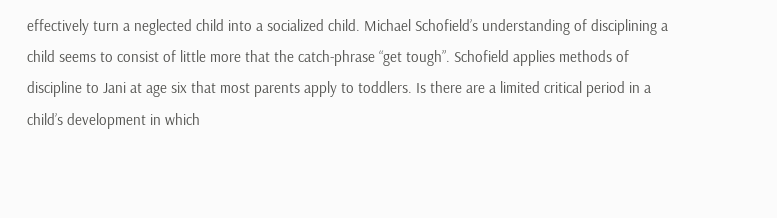effectively turn a neglected child into a socialized child. Michael Schofield’s understanding of disciplining a child seems to consist of little more that the catch-phrase “get tough”. Schofield applies methods of discipline to Jani at age six that most parents apply to toddlers. Is there are a limited critical period in a child’s development in which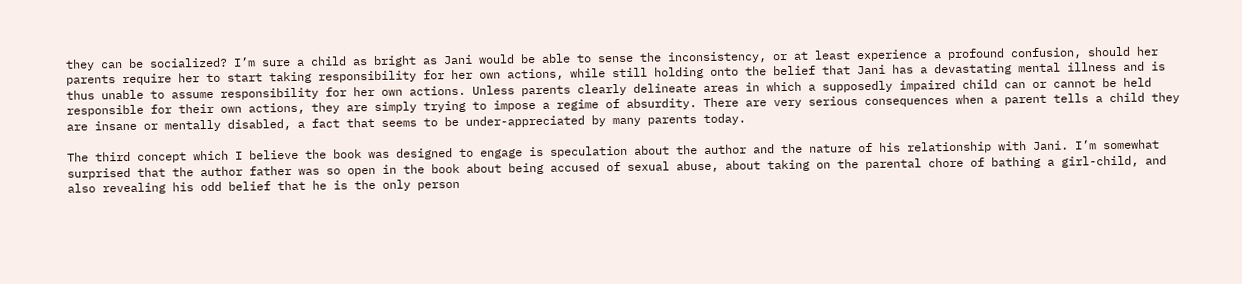they can be socialized? I’m sure a child as bright as Jani would be able to sense the inconsistency, or at least experience a profound confusion, should her parents require her to start taking responsibility for her own actions, while still holding onto the belief that Jani has a devastating mental illness and is thus unable to assume responsibility for her own actions. Unless parents clearly delineate areas in which a supposedly impaired child can or cannot be held responsible for their own actions, they are simply trying to impose a regime of absurdity. There are very serious consequences when a parent tells a child they are insane or mentally disabled, a fact that seems to be under-appreciated by many parents today.

The third concept which I believe the book was designed to engage is speculation about the author and the nature of his relationship with Jani. I’m somewhat surprised that the author father was so open in the book about being accused of sexual abuse, about taking on the parental chore of bathing a girl-child, and also revealing his odd belief that he is the only person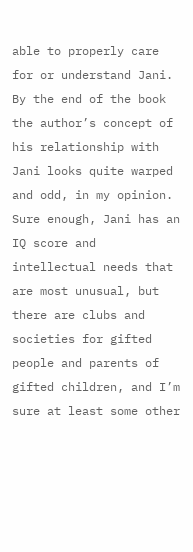able to properly care for or understand Jani. By the end of the book the author’s concept of his relationship with Jani looks quite warped and odd, in my opinion. Sure enough, Jani has an IQ score and intellectual needs that are most unusual, but there are clubs and societies for gifted people and parents of gifted children, and I’m sure at least some other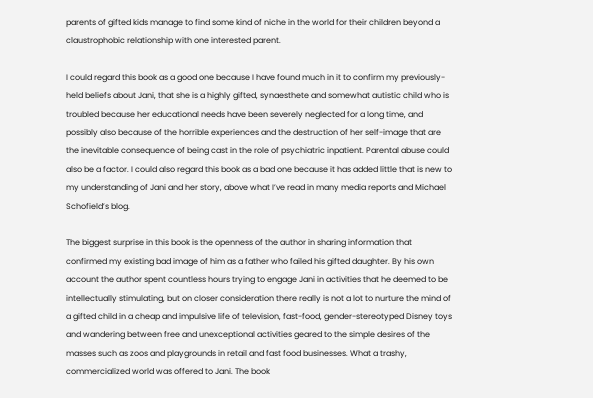parents of gifted kids manage to find some kind of niche in the world for their children beyond a claustrophobic relationship with one interested parent.

I could regard this book as a good one because I have found much in it to confirm my previously-held beliefs about Jani, that she is a highly gifted, synaesthete and somewhat autistic child who is troubled because her educational needs have been severely neglected for a long time, and possibly also because of the horrible experiences and the destruction of her self-image that are the inevitable consequence of being cast in the role of psychiatric inpatient. Parental abuse could also be a factor. I could also regard this book as a bad one because it has added little that is new to my understanding of Jani and her story, above what I’ve read in many media reports and Michael Schofield’s blog.

The biggest surprise in this book is the openness of the author in sharing information that confirmed my existing bad image of him as a father who failed his gifted daughter. By his own account the author spent countless hours trying to engage Jani in activities that he deemed to be intellectually stimulating, but on closer consideration there really is not a lot to nurture the mind of a gifted child in a cheap and impulsive life of television, fast-food, gender-stereotyped Disney toys and wandering between free and unexceptional activities geared to the simple desires of the masses such as zoos and playgrounds in retail and fast food businesses. What a trashy, commercialized world was offered to Jani. The book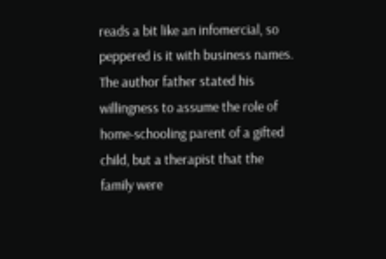reads a bit like an infomercial, so peppered is it with business names. The author father stated his willingness to assume the role of home-schooling parent of a gifted child, but a therapist that the family were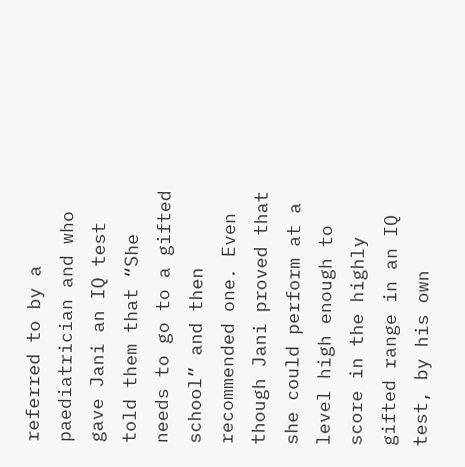referred to by a paediatrician and who gave Jani an IQ test told them that “She needs to go to a gifted school” and then recommended one. Even though Jani proved that she could perform at a level high enough to score in the highly gifted range in an IQ test, by his own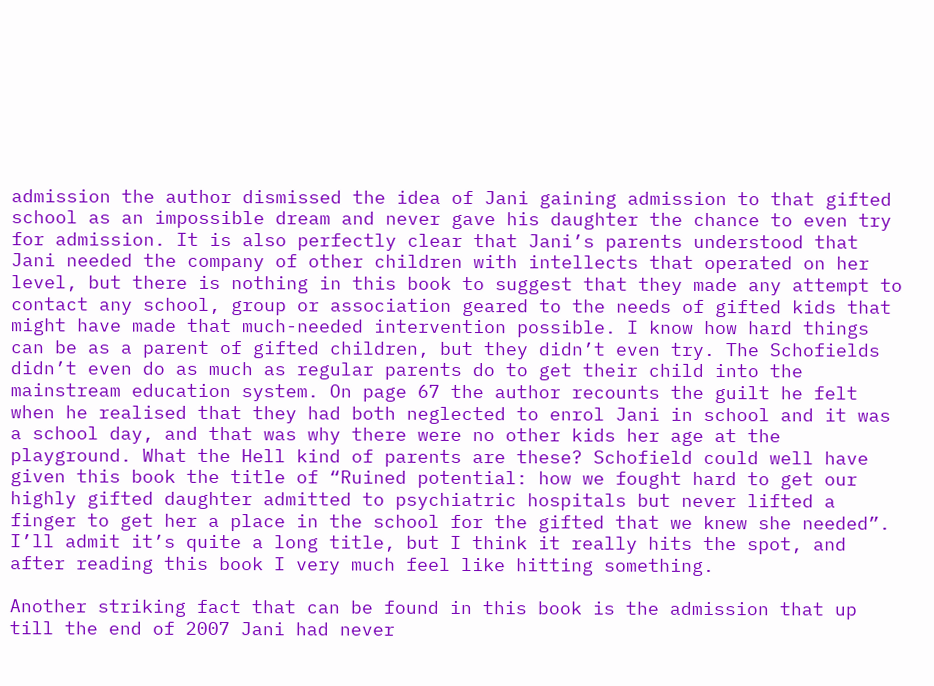admission the author dismissed the idea of Jani gaining admission to that gifted school as an impossible dream and never gave his daughter the chance to even try for admission. It is also perfectly clear that Jani’s parents understood that Jani needed the company of other children with intellects that operated on her level, but there is nothing in this book to suggest that they made any attempt to contact any school, group or association geared to the needs of gifted kids that might have made that much-needed intervention possible. I know how hard things can be as a parent of gifted children, but they didn’t even try. The Schofields didn’t even do as much as regular parents do to get their child into the mainstream education system. On page 67 the author recounts the guilt he felt when he realised that they had both neglected to enrol Jani in school and it was a school day, and that was why there were no other kids her age at the playground. What the Hell kind of parents are these? Schofield could well have given this book the title of “Ruined potential: how we fought hard to get our highly gifted daughter admitted to psychiatric hospitals but never lifted a finger to get her a place in the school for the gifted that we knew she needed”. I’ll admit it’s quite a long title, but I think it really hits the spot, and after reading this book I very much feel like hitting something.

Another striking fact that can be found in this book is the admission that up till the end of 2007 Jani had never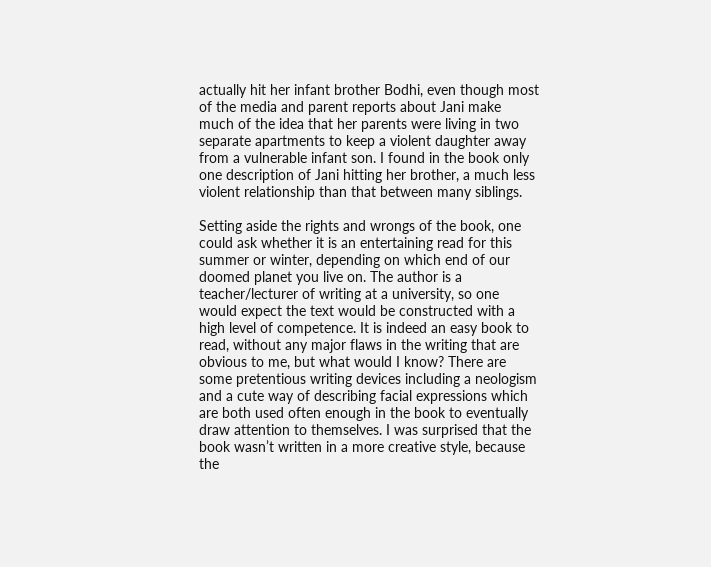actually hit her infant brother Bodhi, even though most of the media and parent reports about Jani make much of the idea that her parents were living in two separate apartments to keep a violent daughter away from a vulnerable infant son. I found in the book only one description of Jani hitting her brother, a much less violent relationship than that between many siblings.

Setting aside the rights and wrongs of the book, one could ask whether it is an entertaining read for this summer or winter, depending on which end of our doomed planet you live on. The author is a teacher/lecturer of writing at a university, so one would expect the text would be constructed with a high level of competence. It is indeed an easy book to read, without any major flaws in the writing that are obvious to me, but what would I know? There are some pretentious writing devices including a neologism and a cute way of describing facial expressions which are both used often enough in the book to eventually draw attention to themselves. I was surprised that the book wasn’t written in a more creative style, because the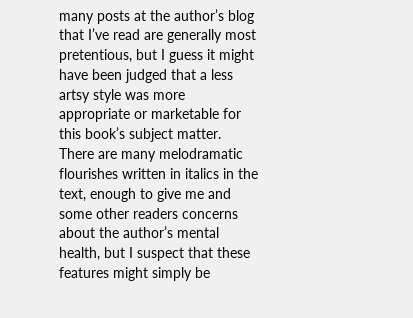many posts at the author’s blog that I’ve read are generally most pretentious, but I guess it might have been judged that a less artsy style was more appropriate or marketable for this book’s subject matter. There are many melodramatic flourishes written in italics in the text, enough to give me and some other readers concerns about the author’s mental health, but I suspect that these features might simply be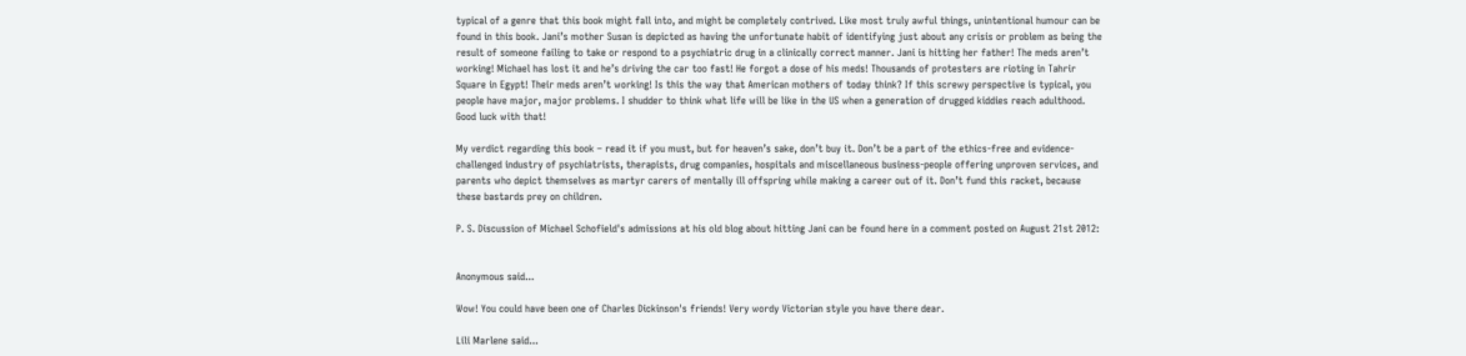typical of a genre that this book might fall into, and might be completely contrived. Like most truly awful things, unintentional humour can be found in this book. Jani’s mother Susan is depicted as having the unfortunate habit of identifying just about any crisis or problem as being the result of someone failing to take or respond to a psychiatric drug in a clinically correct manner. Jani is hitting her father! The meds aren’t working! Michael has lost it and he’s driving the car too fast! He forgot a dose of his meds! Thousands of protesters are rioting in Tahrir Square in Egypt! Their meds aren’t working! Is this the way that American mothers of today think? If this screwy perspective is typical, you people have major, major problems. I shudder to think what life will be like in the US when a generation of drugged kiddies reach adulthood. Good luck with that!

My verdict regarding this book – read it if you must, but for heaven’s sake, don’t buy it. Don’t be a part of the ethics-free and evidence-challenged industry of psychiatrists, therapists, drug companies, hospitals and miscellaneous business-people offering unproven services, and parents who depict themselves as martyr carers of mentally ill offspring while making a career out of it. Don’t fund this racket, because these bastards prey on children.

P. S. Discussion of Michael Schofield's admissions at his old blog about hitting Jani can be found here in a comment posted on August 21st 2012:


Anonymous said...

Wow! You could have been one of Charles Dickinson's friends! Very wordy Victorian style you have there dear.

Lili Marlene said...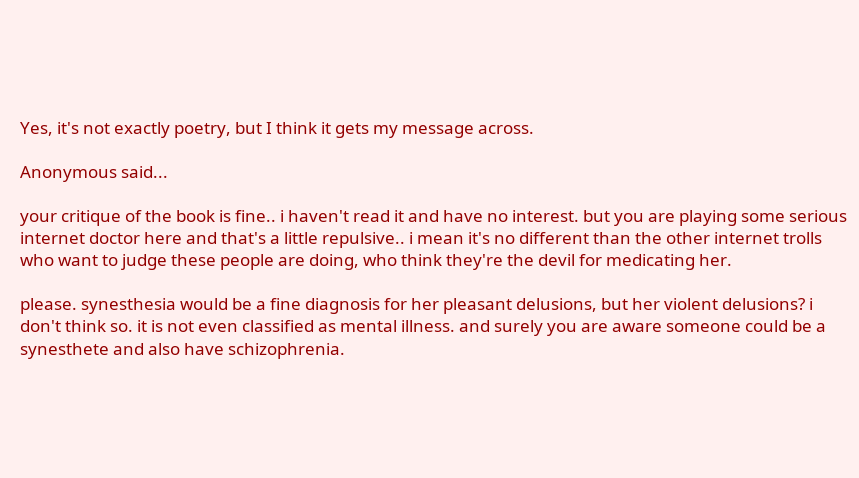Yes, it's not exactly poetry, but I think it gets my message across.

Anonymous said...

your critique of the book is fine.. i haven't read it and have no interest. but you are playing some serious internet doctor here and that's a little repulsive.. i mean it's no different than the other internet trolls who want to judge these people are doing, who think they're the devil for medicating her.

please. synesthesia would be a fine diagnosis for her pleasant delusions, but her violent delusions? i don't think so. it is not even classified as mental illness. and surely you are aware someone could be a synesthete and also have schizophrenia.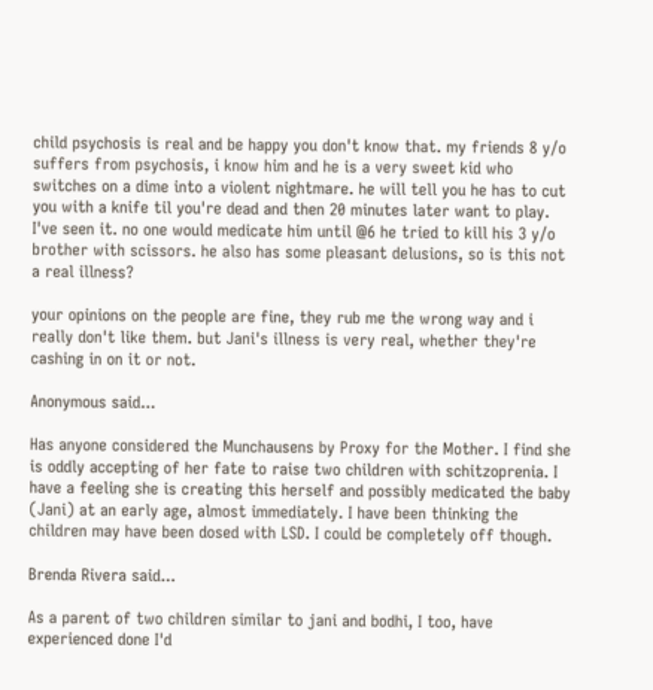child psychosis is real and be happy you don't know that. my friends 8 y/o suffers from psychosis, i know him and he is a very sweet kid who switches on a dime into a violent nightmare. he will tell you he has to cut you with a knife til you're dead and then 20 minutes later want to play. I've seen it. no one would medicate him until @6 he tried to kill his 3 y/o brother with scissors. he also has some pleasant delusions, so is this not a real illness?

your opinions on the people are fine, they rub me the wrong way and i really don't like them. but Jani's illness is very real, whether they're cashing in on it or not.

Anonymous said...

Has anyone considered the Munchausens by Proxy for the Mother. I find she is oddly accepting of her fate to raise two children with schitzoprenia. I have a feeling she is creating this herself and possibly medicated the baby (Jani) at an early age, almost immediately. I have been thinking the children may have been dosed with LSD. I could be completely off though.

Brenda Rivera said...

As a parent of two children similar to jani and bodhi, I too, have experienced done I'd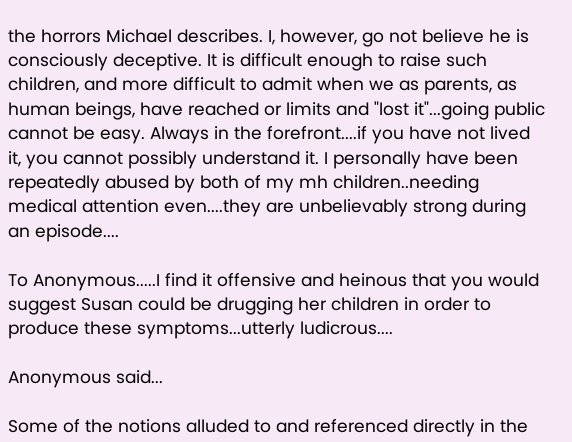the horrors Michael describes. I, however, go not believe he is consciously deceptive. It is difficult enough to raise such children, and more difficult to admit when we as parents, as human beings, have reached or limits and "lost it"...going public cannot be easy. Always in the forefront....if you have not lived it, you cannot possibly understand it. I personally have been repeatedly abused by both of my mh children..needing medical attention even....they are unbelievably strong during an episode....

To Anonymous.....I find it offensive and heinous that you would suggest Susan could be drugging her children in order to produce these symptoms...utterly ludicrous....

Anonymous said...

Some of the notions alluded to and referenced directly in the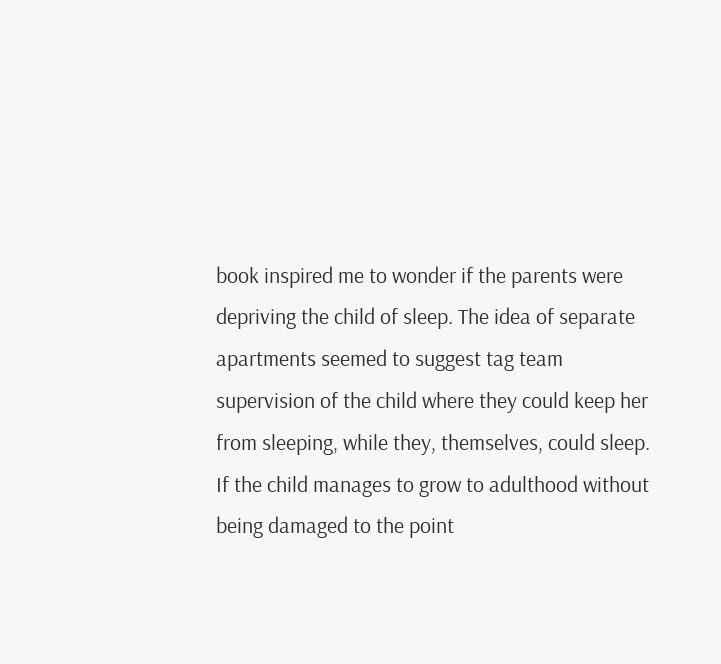book inspired me to wonder if the parents were depriving the child of sleep. The idea of separate apartments seemed to suggest tag team supervision of the child where they could keep her from sleeping, while they, themselves, could sleep. If the child manages to grow to adulthood without being damaged to the point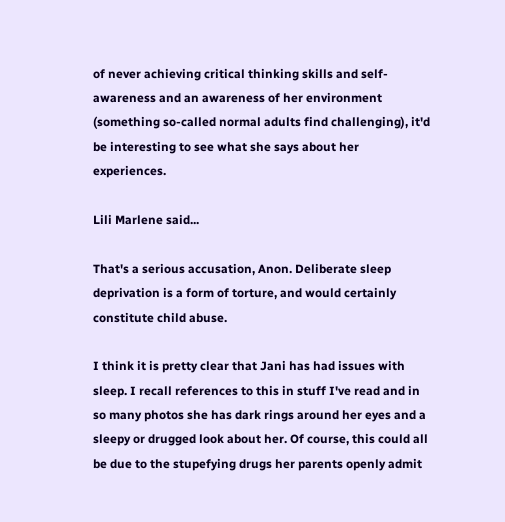of never achieving critical thinking skills and self-awareness and an awareness of her environment (something so-called normal adults find challenging), it'd be interesting to see what she says about her experiences.

Lili Marlene said...

That's a serious accusation, Anon. Deliberate sleep deprivation is a form of torture, and would certainly constitute child abuse.

I think it is pretty clear that Jani has had issues with sleep. I recall references to this in stuff I've read and in so many photos she has dark rings around her eyes and a sleepy or drugged look about her. Of course, this could all be due to the stupefying drugs her parents openly admit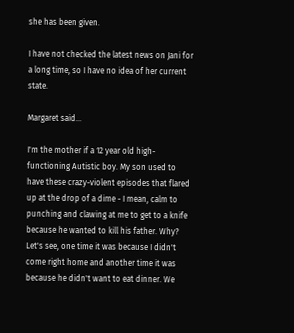she has been given.

I have not checked the latest news on Jani for a long time, so I have no idea of her current state.

Margaret said...

I'm the mother if a 12 year old high-functioning Autistic boy. My son used to have these crazy-violent episodes that flared up at the drop of a dime - I mean, calm to punching and clawing at me to get to a knife because he wanted to kill his father. Why? Let's see, one time it was because I didn't come right home and another time it was because he didn't want to eat dinner. We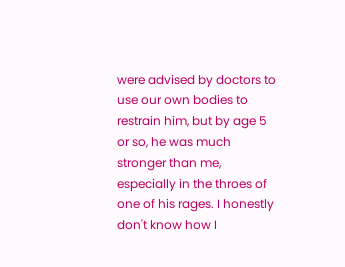were advised by doctors to use our own bodies to restrain him, but by age 5 or so, he was much stronger than me, especially in the throes of one of his rages. I honestly don't know how I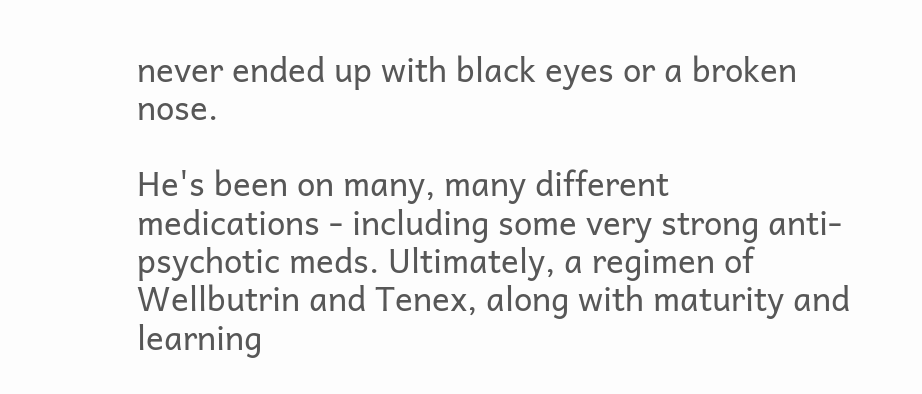never ended up with black eyes or a broken nose.

He's been on many, many different medications - including some very strong anti-psychotic meds. Ultimately, a regimen of Wellbutrin and Tenex, along with maturity and learning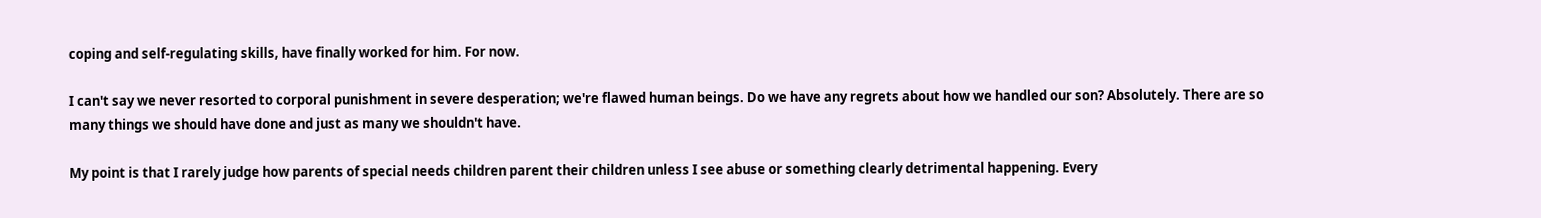coping and self-regulating skills, have finally worked for him. For now.

I can't say we never resorted to corporal punishment in severe desperation; we're flawed human beings. Do we have any regrets about how we handled our son? Absolutely. There are so many things we should have done and just as many we shouldn't have.

My point is that I rarely judge how parents of special needs children parent their children unless I see abuse or something clearly detrimental happening. Every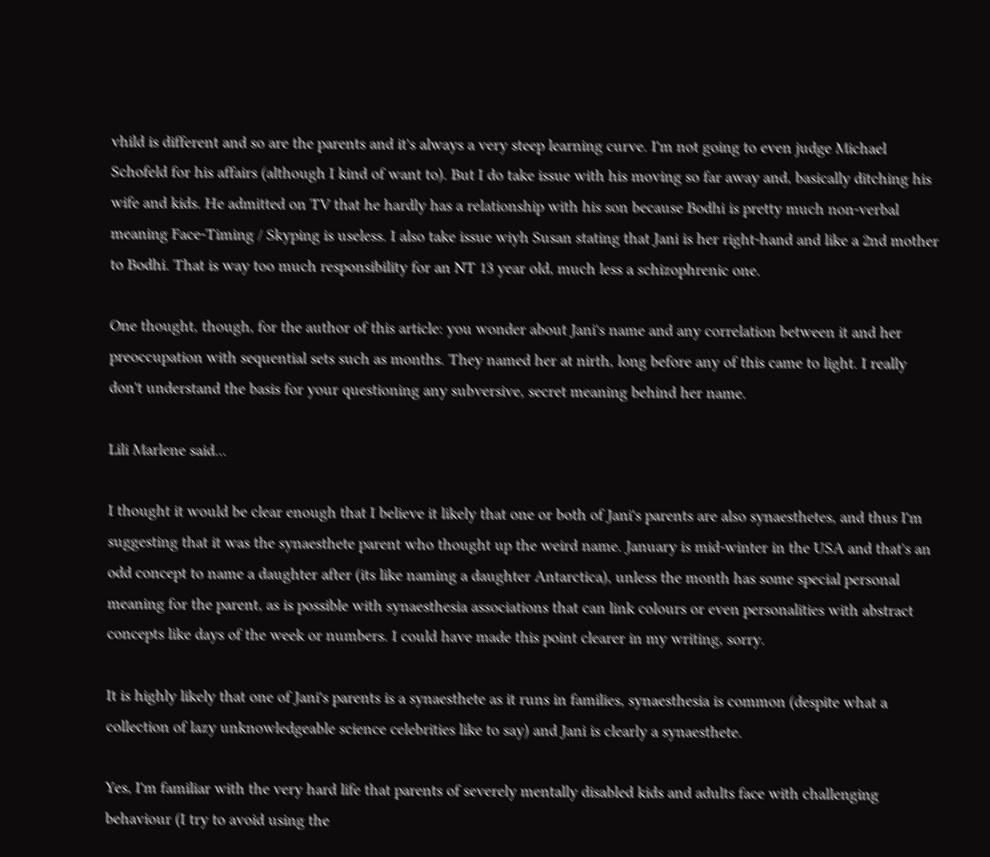vhild is different and so are the parents and it's always a very steep learning curve. I'm not going to even judge Michael Schofeld for his affairs (although I kind of want to). But I do take issue with his moving so far away and, basically ditching his wife and kids. He admitted on TV that he hardly has a relationship with his son because Bodhi is pretty much non-verbal meaning Face-Timing / Skyping is useless. I also take issue wiyh Susan stating that Jani is her right-hand and like a 2nd mother to Bodhi. That is way too much responsibility for an NT 13 year old, much less a schizophrenic one.

One thought, though, for the author of this article: you wonder about Jani's name and any correlation between it and her preoccupation with sequential sets such as months. They named her at nirth, long before any of this came to light. I really don't understand the basis for your questioning any subversive, secret meaning behind her name.

Lili Marlene said...

I thought it would be clear enough that I believe it likely that one or both of Jani's parents are also synaesthetes, and thus I'm suggesting that it was the synaesthete parent who thought up the weird name. January is mid-winter in the USA and that's an odd concept to name a daughter after (its like naming a daughter Antarctica), unless the month has some special personal meaning for the parent, as is possible with synaesthesia associations that can link colours or even personalities with abstract concepts like days of the week or numbers. I could have made this point clearer in my writing, sorry.

It is highly likely that one of Jani's parents is a synaesthete as it runs in families, synaesthesia is common (despite what a collection of lazy unknowledgeable science celebrities like to say) and Jani is clearly a synaesthete.

Yes, I'm familiar with the very hard life that parents of severely mentally disabled kids and adults face with challenging behaviour (I try to avoid using the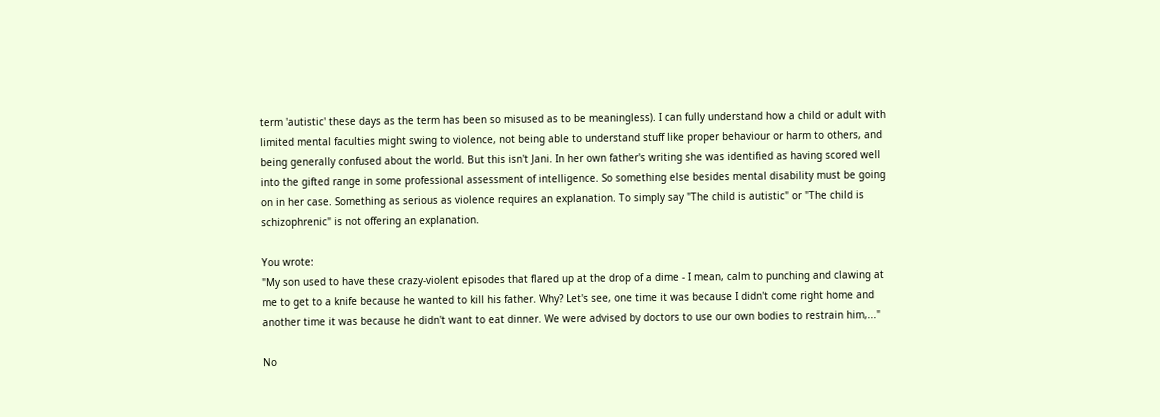term 'autistic' these days as the term has been so misused as to be meaningless). I can fully understand how a child or adult with limited mental faculties might swing to violence, not being able to understand stuff like proper behaviour or harm to others, and being generally confused about the world. But this isn't Jani. In her own father's writing she was identified as having scored well into the gifted range in some professional assessment of intelligence. So something else besides mental disability must be going on in her case. Something as serious as violence requires an explanation. To simply say "The child is autistic" or "The child is schizophrenic" is not offering an explanation.

You wrote:
"My son used to have these crazy-violent episodes that flared up at the drop of a dime - I mean, calm to punching and clawing at me to get to a knife because he wanted to kill his father. Why? Let's see, one time it was because I didn't come right home and another time it was because he didn't want to eat dinner. We were advised by doctors to use our own bodies to restrain him,..."

No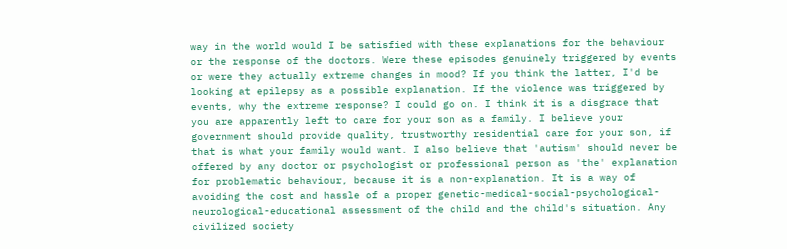way in the world would I be satisfied with these explanations for the behaviour or the response of the doctors. Were these episodes genuinely triggered by events or were they actually extreme changes in mood? If you think the latter, I'd be looking at epilepsy as a possible explanation. If the violence was triggered by events, why the extreme response? I could go on. I think it is a disgrace that you are apparently left to care for your son as a family. I believe your government should provide quality, trustworthy residential care for your son, if that is what your family would want. I also believe that 'autism' should never be offered by any doctor or psychologist or professional person as 'the' explanation for problematic behaviour, because it is a non-explanation. It is a way of avoiding the cost and hassle of a proper genetic-medical-social-psychological-neurological-educational assessment of the child and the child's situation. Any civilized society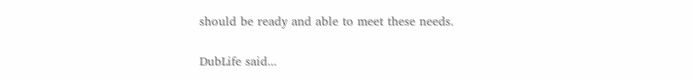should be ready and able to meet these needs.

DubLife said...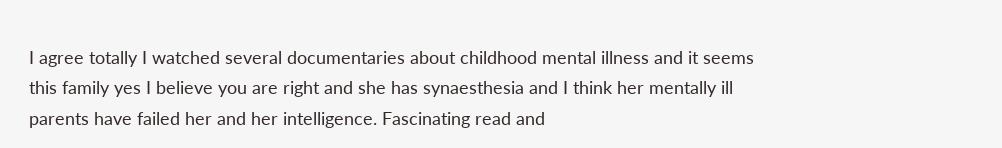I agree totally I watched several documentaries about childhood mental illness and it seems this family yes I believe you are right and she has synaesthesia and I think her mentally ill parents have failed her and her intelligence. Fascinating read and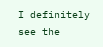I definitely see the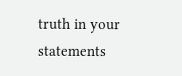truth in your statements